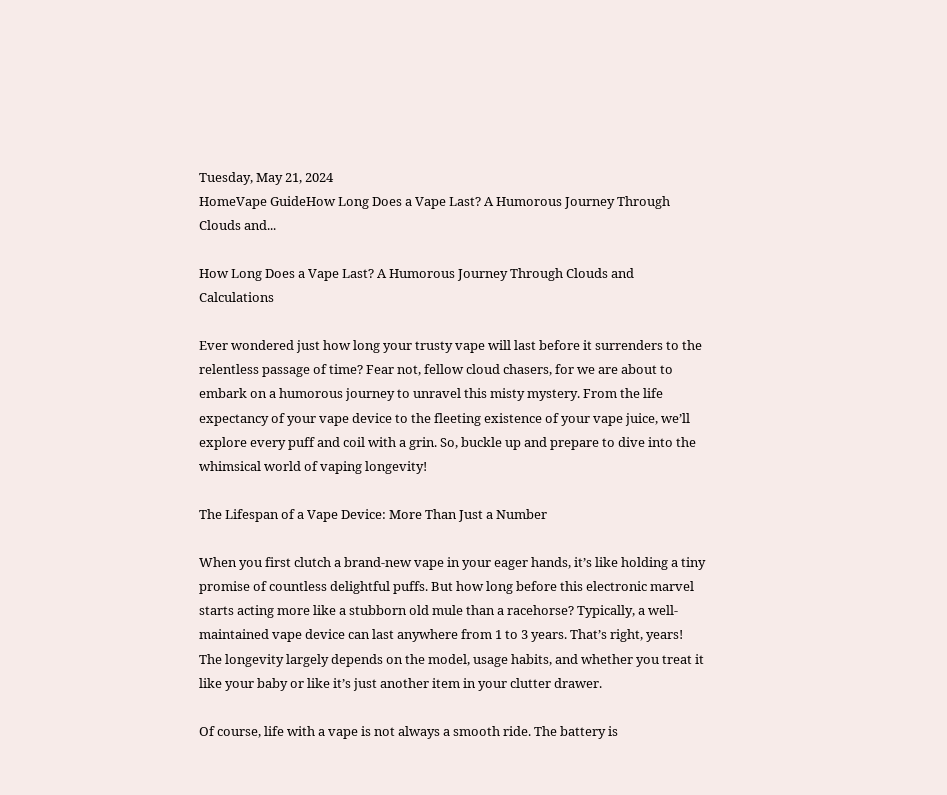Tuesday, May 21, 2024
HomeVape GuideHow Long Does a Vape Last? A Humorous Journey Through Clouds and...

How Long Does a Vape Last? A Humorous Journey Through Clouds and Calculations

Ever wondered just how long your trusty vape will last before it surrenders to the relentless passage of time? Fear not, fellow cloud chasers, for we are about to embark on a humorous journey to unravel this misty mystery. From the life expectancy of your vape device to the fleeting existence of your vape juice, we’ll explore every puff and coil with a grin. So, buckle up and prepare to dive into the whimsical world of vaping longevity!

The Lifespan of a Vape Device: More Than Just a Number

When you first clutch a brand-new vape in your eager hands, it’s like holding a tiny promise of countless delightful puffs. But how long before this electronic marvel starts acting more like a stubborn old mule than a racehorse? Typically, a well-maintained vape device can last anywhere from 1 to 3 years. That’s right, years! The longevity largely depends on the model, usage habits, and whether you treat it like your baby or like it’s just another item in your clutter drawer.

Of course, life with a vape is not always a smooth ride. The battery is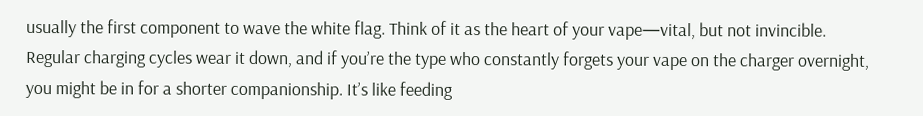usually the first component to wave the white flag. Think of it as the heart of your vape—vital, but not invincible. Regular charging cycles wear it down, and if you’re the type who constantly forgets your vape on the charger overnight, you might be in for a shorter companionship. It’s like feeding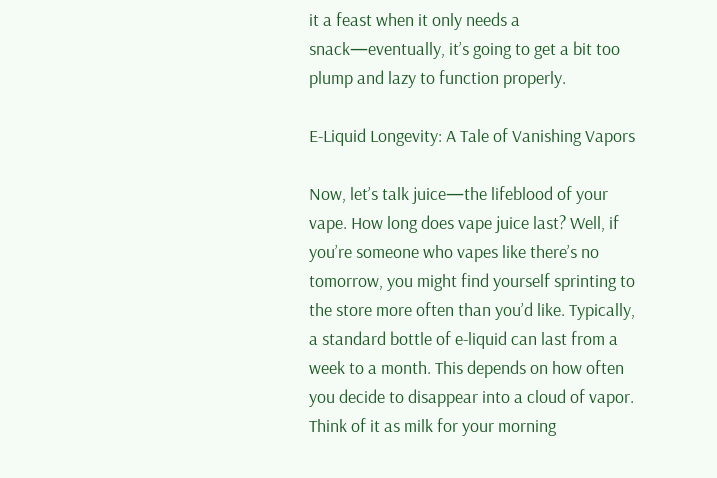it a feast when it only needs a snack—eventually, it’s going to get a bit too plump and lazy to function properly.

E-Liquid Longevity: A Tale of Vanishing Vapors

Now, let’s talk juice—the lifeblood of your vape. How long does vape juice last? Well, if you’re someone who vapes like there’s no tomorrow, you might find yourself sprinting to the store more often than you’d like. Typically, a standard bottle of e-liquid can last from a week to a month. This depends on how often you decide to disappear into a cloud of vapor. Think of it as milk for your morning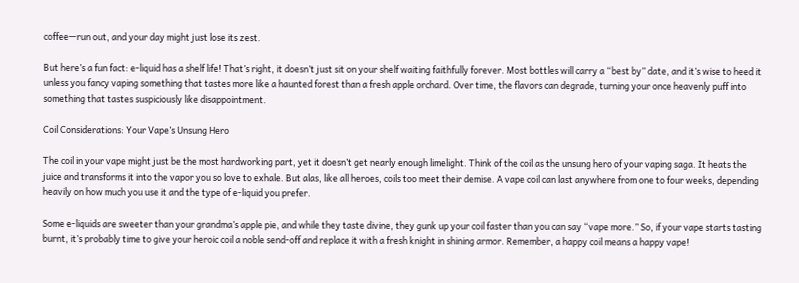coffee—run out, and your day might just lose its zest.

But here’s a fun fact: e-liquid has a shelf life! That’s right, it doesn’t just sit on your shelf waiting faithfully forever. Most bottles will carry a “best by” date, and it’s wise to heed it unless you fancy vaping something that tastes more like a haunted forest than a fresh apple orchard. Over time, the flavors can degrade, turning your once heavenly puff into something that tastes suspiciously like disappointment.

Coil Considerations: Your Vape’s Unsung Hero

The coil in your vape might just be the most hardworking part, yet it doesn’t get nearly enough limelight. Think of the coil as the unsung hero of your vaping saga. It heats the juice and transforms it into the vapor you so love to exhale. But alas, like all heroes, coils too meet their demise. A vape coil can last anywhere from one to four weeks, depending heavily on how much you use it and the type of e-liquid you prefer.

Some e-liquids are sweeter than your grandma’s apple pie, and while they taste divine, they gunk up your coil faster than you can say “vape more.” So, if your vape starts tasting burnt, it’s probably time to give your heroic coil a noble send-off and replace it with a fresh knight in shining armor. Remember, a happy coil means a happy vape!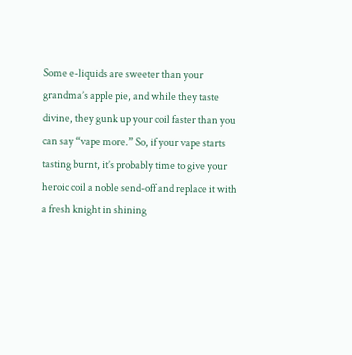Some e-liquids are sweeter than your grandma’s apple pie, and while they taste divine, they gunk up your coil faster than you can say “vape more.” So, if your vape starts tasting burnt, it’s probably time to give your heroic coil a noble send-off and replace it with a fresh knight in shining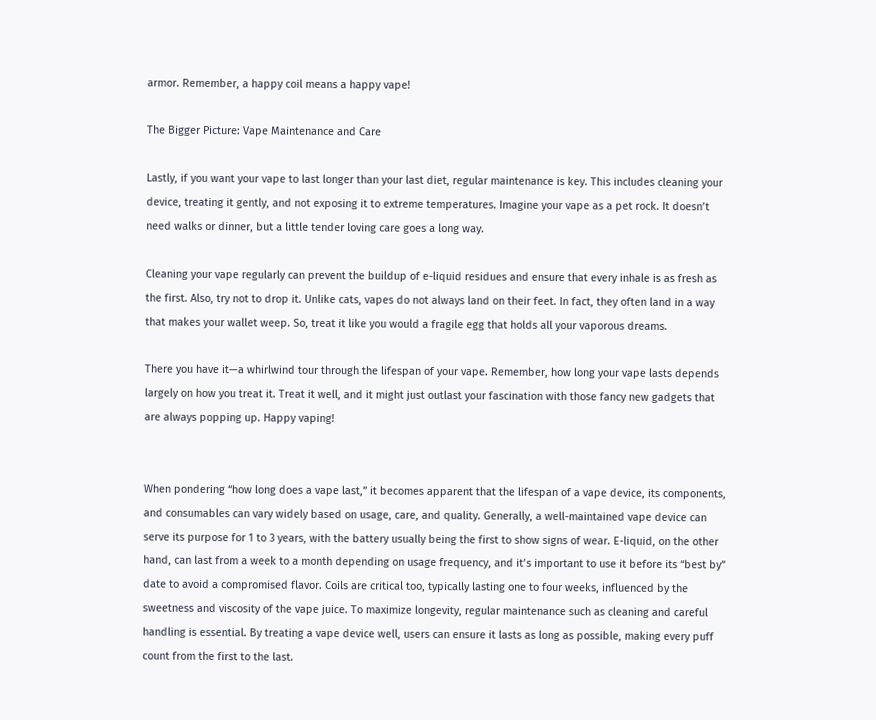armor. Remember, a happy coil means a happy vape!

The Bigger Picture: Vape Maintenance and Care

Lastly, if you want your vape to last longer than your last diet, regular maintenance is key. This includes cleaning your device, treating it gently, and not exposing it to extreme temperatures. Imagine your vape as a pet rock. It doesn’t need walks or dinner, but a little tender loving care goes a long way.

Cleaning your vape regularly can prevent the buildup of e-liquid residues and ensure that every inhale is as fresh as the first. Also, try not to drop it. Unlike cats, vapes do not always land on their feet. In fact, they often land in a way that makes your wallet weep. So, treat it like you would a fragile egg that holds all your vaporous dreams.

There you have it—a whirlwind tour through the lifespan of your vape. Remember, how long your vape lasts depends largely on how you treat it. Treat it well, and it might just outlast your fascination with those fancy new gadgets that are always popping up. Happy vaping!


When pondering “how long does a vape last,” it becomes apparent that the lifespan of a vape device, its components, and consumables can vary widely based on usage, care, and quality. Generally, a well-maintained vape device can serve its purpose for 1 to 3 years, with the battery usually being the first to show signs of wear. E-liquid, on the other hand, can last from a week to a month depending on usage frequency, and it’s important to use it before its “best by” date to avoid a compromised flavor. Coils are critical too, typically lasting one to four weeks, influenced by the sweetness and viscosity of the vape juice. To maximize longevity, regular maintenance such as cleaning and careful handling is essential. By treating a vape device well, users can ensure it lasts as long as possible, making every puff count from the first to the last.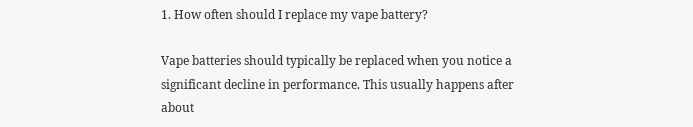1. How often should I replace my vape battery?

Vape batteries should typically be replaced when you notice a significant decline in performance. This usually happens after about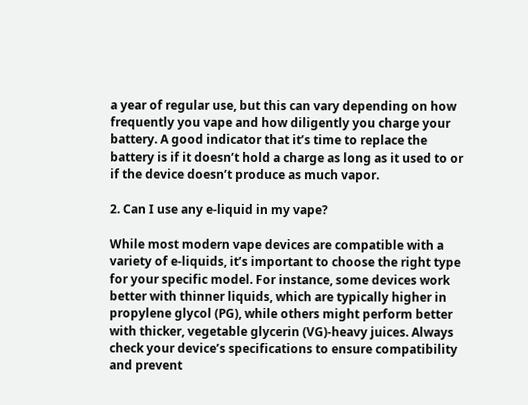a year of regular use, but this can vary depending on how frequently you vape and how diligently you charge your battery. A good indicator that it’s time to replace the battery is if it doesn’t hold a charge as long as it used to or if the device doesn’t produce as much vapor.

2. Can I use any e-liquid in my vape?

While most modern vape devices are compatible with a variety of e-liquids, it’s important to choose the right type for your specific model. For instance, some devices work better with thinner liquids, which are typically higher in propylene glycol (PG), while others might perform better with thicker, vegetable glycerin (VG)-heavy juices. Always check your device’s specifications to ensure compatibility and prevent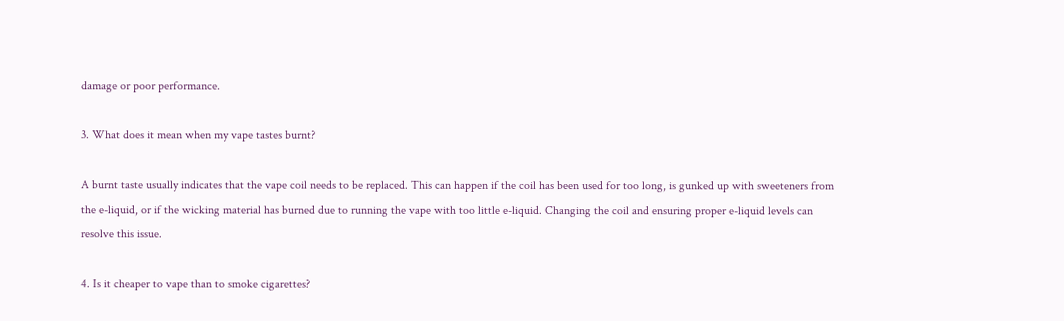damage or poor performance.

3. What does it mean when my vape tastes burnt?

A burnt taste usually indicates that the vape coil needs to be replaced. This can happen if the coil has been used for too long, is gunked up with sweeteners from the e-liquid, or if the wicking material has burned due to running the vape with too little e-liquid. Changing the coil and ensuring proper e-liquid levels can resolve this issue.

4. Is it cheaper to vape than to smoke cigarettes?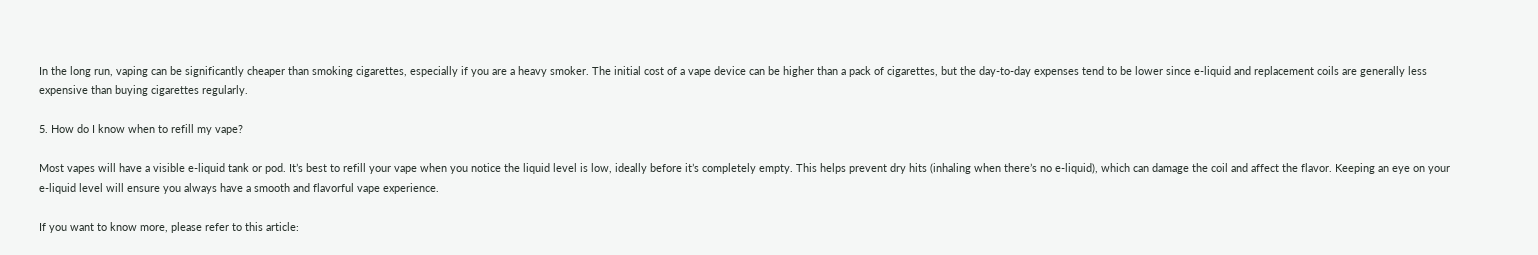In the long run, vaping can be significantly cheaper than smoking cigarettes, especially if you are a heavy smoker. The initial cost of a vape device can be higher than a pack of cigarettes, but the day-to-day expenses tend to be lower since e-liquid and replacement coils are generally less expensive than buying cigarettes regularly.

5. How do I know when to refill my vape?

Most vapes will have a visible e-liquid tank or pod. It’s best to refill your vape when you notice the liquid level is low, ideally before it’s completely empty. This helps prevent dry hits (inhaling when there’s no e-liquid), which can damage the coil and affect the flavor. Keeping an eye on your e-liquid level will ensure you always have a smooth and flavorful vape experience.

If you want to know more, please refer to this article: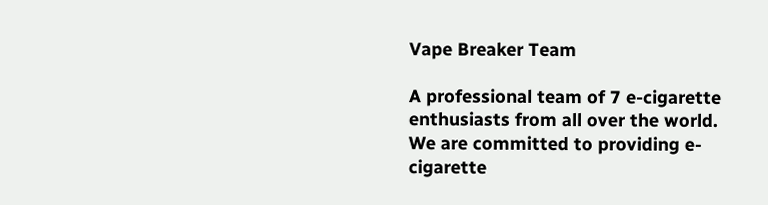Vape Breaker Team

A professional team of 7 e-cigarette enthusiasts from all over the world. We are committed to providing e-cigarette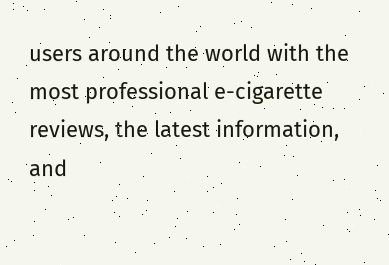users around the world with the most professional e-cigarette reviews, the latest information, and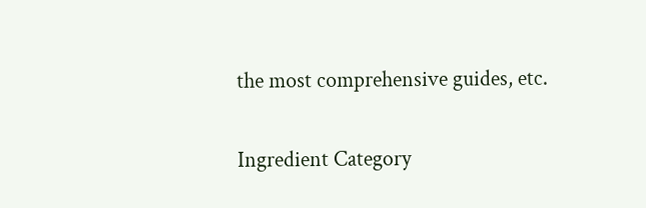the most comprehensive guides, etc.

Ingredient Category